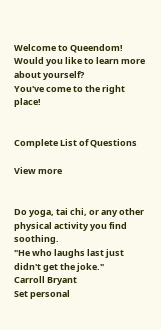Welcome to Queendom!
Would you like to learn more about yourself?
You've come to the right place!


Complete List of Questions

View more


Do yoga, tai chi, or any other physical activity you find soothing.
"He who laughs last just didn't get the joke."
Carroll Bryant
Set personal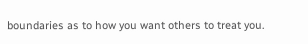boundaries as to how you want others to treat you.